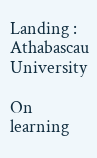Landing : Athabascau University

On learning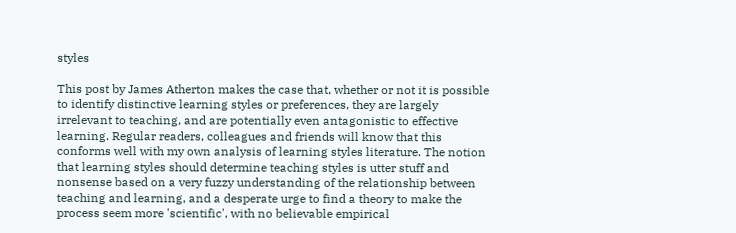styles

This post by James Atherton makes the case that, whether or not it is possible to identify distinctive learning styles or preferences, they are largely irrelevant to teaching, and are potentially even antagonistic to effective learning. Regular readers, colleagues and friends will know that this conforms well with my own analysis of learning styles literature. The notion that learning styles should determine teaching styles is utter stuff and nonsense based on a very fuzzy understanding of the relationship between teaching and learning, and a desperate urge to find a theory to make the process seem more 'scientific', with no believable empirical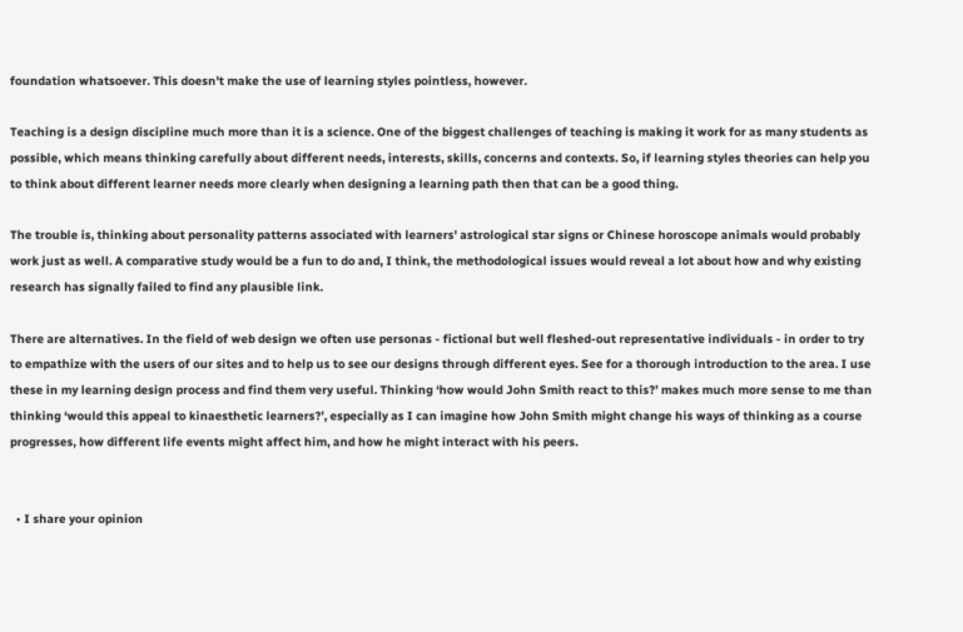foundation whatsoever. This doesn't make the use of learning styles pointless, however.

Teaching is a design discipline much more than it is a science. One of the biggest challenges of teaching is making it work for as many students as possible, which means thinking carefully about different needs, interests, skills, concerns and contexts. So, if learning styles theories can help you to think about different learner needs more clearly when designing a learning path then that can be a good thing.

The trouble is, thinking about personality patterns associated with learners' astrological star signs or Chinese horoscope animals would probably work just as well. A comparative study would be a fun to do and, I think, the methodological issues would reveal a lot about how and why existing research has signally failed to find any plausible link.

There are alternatives. In the field of web design we often use personas - fictional but well fleshed-out representative individuals - in order to try to empathize with the users of our sites and to help us to see our designs through different eyes. See for a thorough introduction to the area. I use these in my learning design process and find them very useful. Thinking ‘how would John Smith react to this?’ makes much more sense to me than thinking ‘would this appeal to kinaesthetic learners?’, especially as I can imagine how John Smith might change his ways of thinking as a course progresses, how different life events might affect him, and how he might interact with his peers.


  • I share your opinion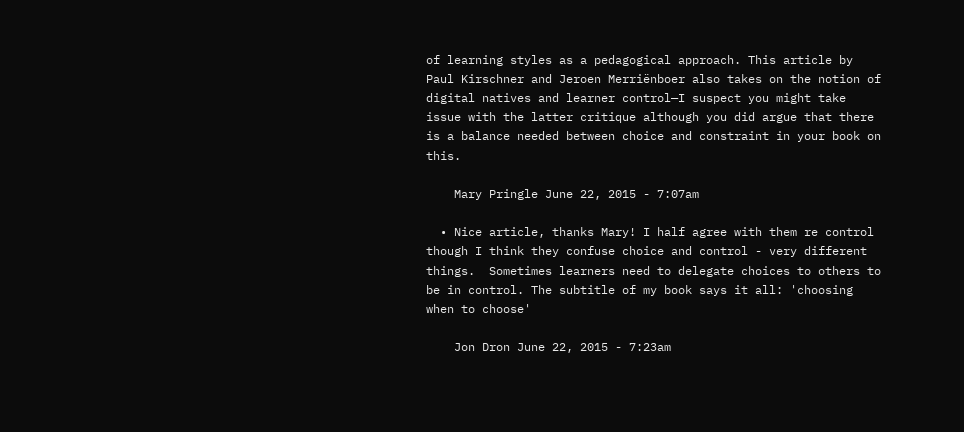of learning styles as a pedagogical approach. This article by Paul Kirschner and Jeroen Merriënboer also takes on the notion of digital natives and learner control—I suspect you might take issue with the latter critique although you did argue that there is a balance needed between choice and constraint in your book on this.

    Mary Pringle June 22, 2015 - 7:07am

  • Nice article, thanks Mary! I half agree with them re control though I think they confuse choice and control - very different things.  Sometimes learners need to delegate choices to others to be in control. The subtitle of my book says it all: 'choosing when to choose'

    Jon Dron June 22, 2015 - 7:23am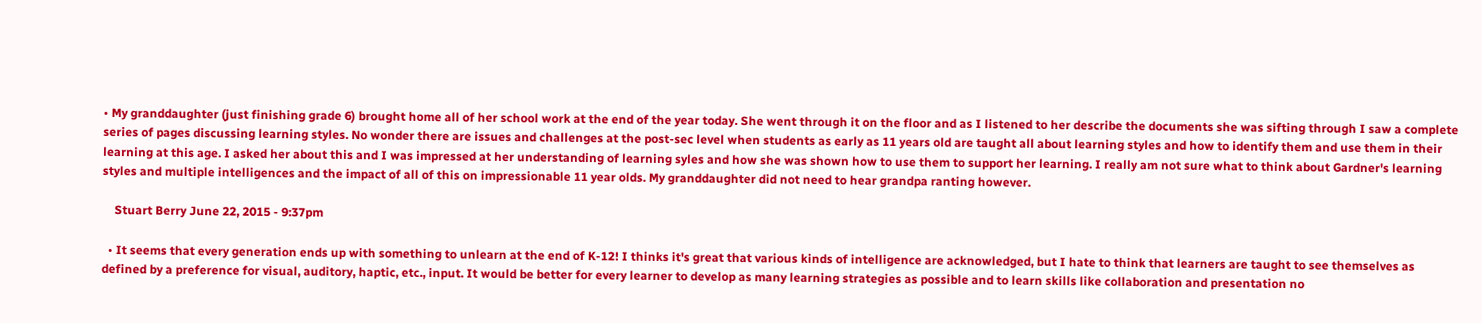• My granddaughter (just finishing grade 6) brought home all of her school work at the end of the year today. She went through it on the floor and as I listened to her describe the documents she was sifting through I saw a complete series of pages discussing learning styles. No wonder there are issues and challenges at the post-sec level when students as early as 11 years old are taught all about learning styles and how to identify them and use them in their learning at this age. I asked her about this and I was impressed at her understanding of learning syles and how she was shown how to use them to support her learning. I really am not sure what to think about Gardner's learning styles and multiple intelligences and the impact of all of this on impressionable 11 year olds. My granddaughter did not need to hear grandpa ranting however.

    Stuart Berry June 22, 2015 - 9:37pm

  • It seems that every generation ends up with something to unlearn at the end of K-12! I thinks it's great that various kinds of intelligence are acknowledged, but I hate to think that learners are taught to see themselves as defined by a preference for visual, auditory, haptic, etc., input. It would be better for every learner to develop as many learning strategies as possible and to learn skills like collaboration and presentation no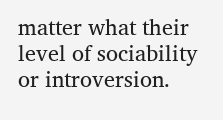matter what their level of sociability or introversion.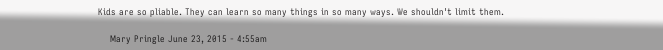Kids are so pliable. They can learn so many things in so many ways. We shouldn't limit them.

    Mary Pringle June 23, 2015 - 4:55am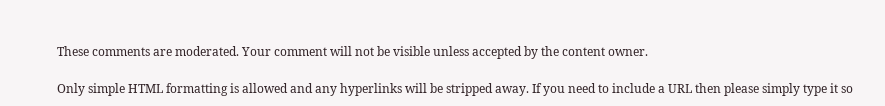These comments are moderated. Your comment will not be visible unless accepted by the content owner.

Only simple HTML formatting is allowed and any hyperlinks will be stripped away. If you need to include a URL then please simply type it so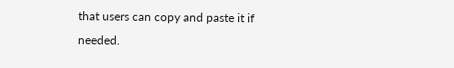that users can copy and paste it if needed.